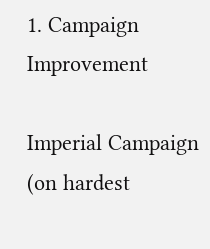1. Campaign Improvement

Imperial Campaign (on hardest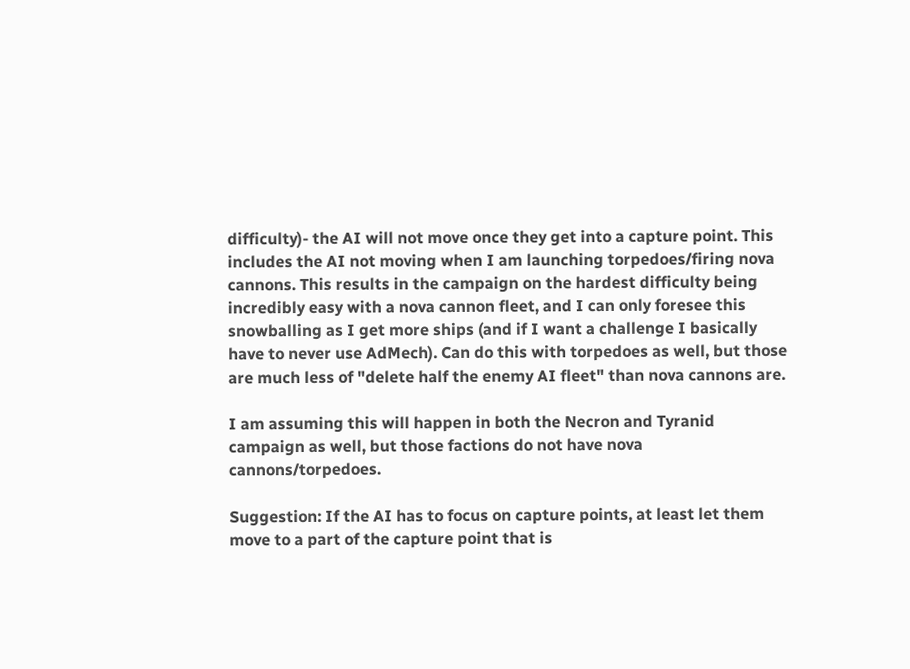difficulty)- the AI will not move once they get into a capture point. This includes the AI not moving when I am launching torpedoes/firing nova cannons. This results in the campaign on the hardest difficulty being incredibly easy with a nova cannon fleet, and I can only foresee this snowballing as I get more ships (and if I want a challenge I basically have to never use AdMech). Can do this with torpedoes as well, but those are much less of "delete half the enemy AI fleet" than nova cannons are.

I am assuming this will happen in both the Necron and Tyranid campaign as well, but those factions do not have nova cannons/torpedoes.

Suggestion: If the AI has to focus on capture points, at least let them move to a part of the capture point that is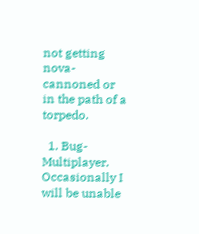not getting nova-cannoned or in the path of a torpedo.

  1. Bug-Multiplayer. Occasionally I will be unable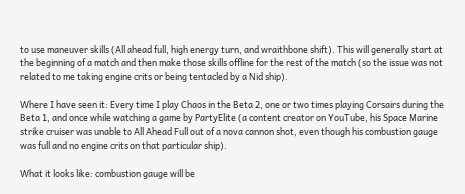to use maneuver skills (All ahead full, high energy turn, and wraithbone shift). This will generally start at the beginning of a match and then make those skills offline for the rest of the match (so the issue was not related to me taking engine crits or being tentacled by a Nid ship).

Where I have seen it: Every time I play Chaos in the Beta 2, one or two times playing Corsairs during the Beta 1, and once while watching a game by PartyElite (a content creator on YouTube, his Space Marine strike cruiser was unable to All Ahead Full out of a nova cannon shot, even though his combustion gauge was full and no engine crits on that particular ship).

What it looks like: combustion gauge will be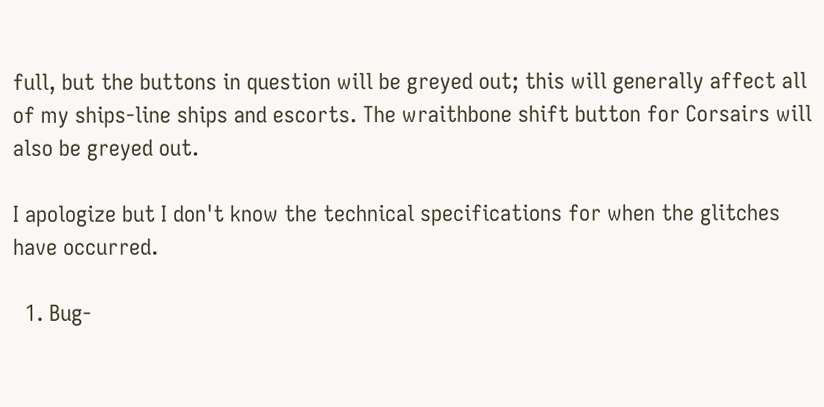full, but the buttons in question will be greyed out; this will generally affect all of my ships-line ships and escorts. The wraithbone shift button for Corsairs will also be greyed out.

I apologize but I don't know the technical specifications for when the glitches have occurred.

  1. Bug-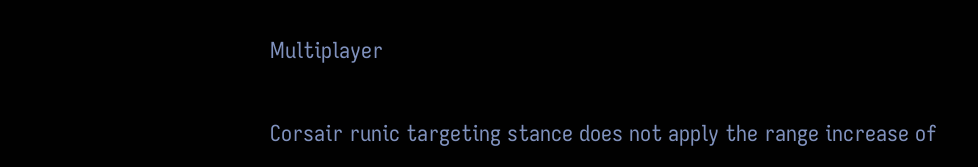Multiplayer

Corsair runic targeting stance does not apply the range increase of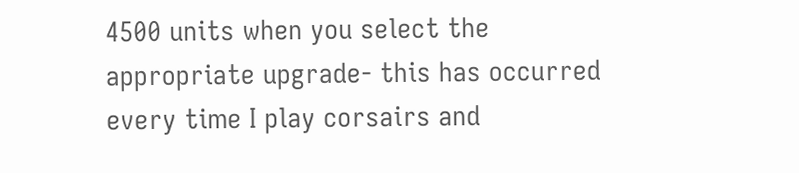4500 units when you select the appropriate upgrade- this has occurred every time I play corsairs and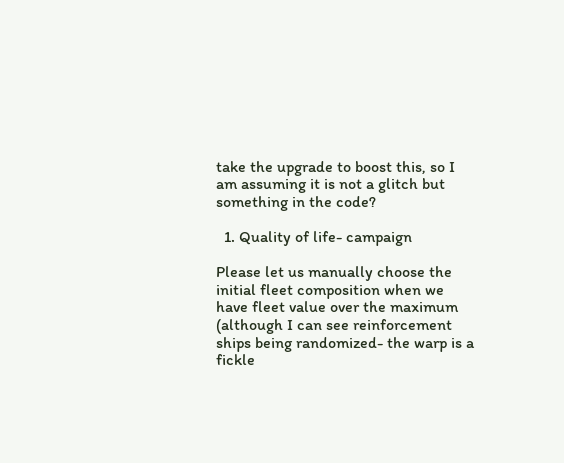take the upgrade to boost this, so I am assuming it is not a glitch but something in the code?

  1. Quality of life- campaign

Please let us manually choose the initial fleet composition when we have fleet value over the maximum (although I can see reinforcement ships being randomized- the warp is a fickle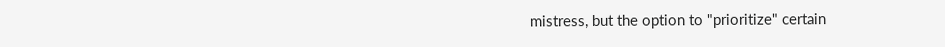mistress, but the option to "prioritize" certain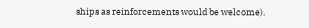ships as reinforcements would be welcome).